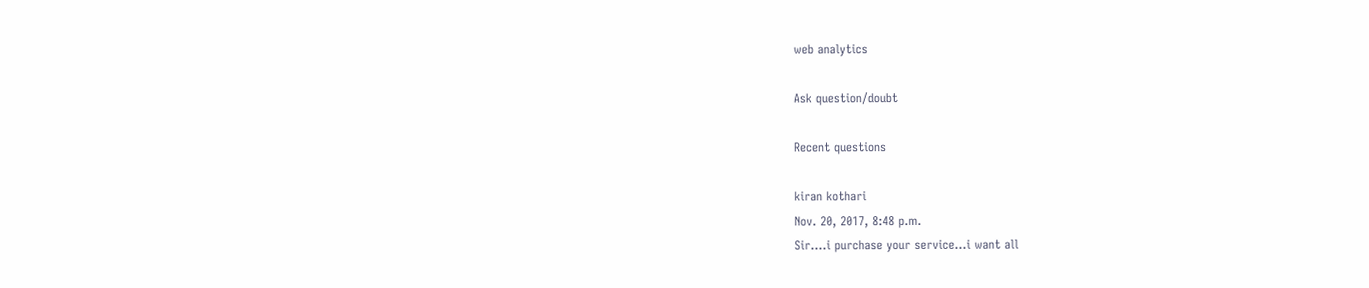web analytics

Ask question/doubt

Recent questions

kiran kothari
Nov. 20, 2017, 8:48 p.m.
Sir....i purchase your service...i want all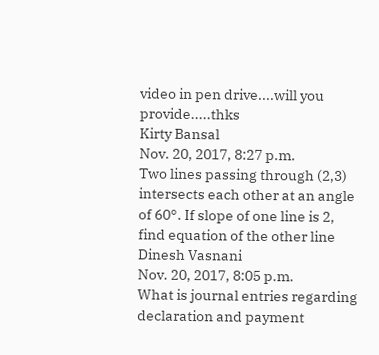video in pen drive....will you provide.....thks
Kirty Bansal
Nov. 20, 2017, 8:27 p.m.
Two lines passing through (2,3) intersects each other at an angle of 60°. If slope of one line is 2, find equation of the other line
Dinesh Vasnani
Nov. 20, 2017, 8:05 p.m.
What is journal entries regarding declaration and payment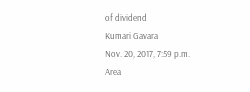of dividend
Kumari Gavara
Nov. 20, 2017, 7:59 p.m.
Area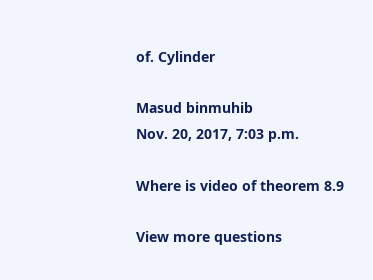of. Cylinder

Masud binmuhib
Nov. 20, 2017, 7:03 p.m.

Where is video of theorem 8.9

View more questions